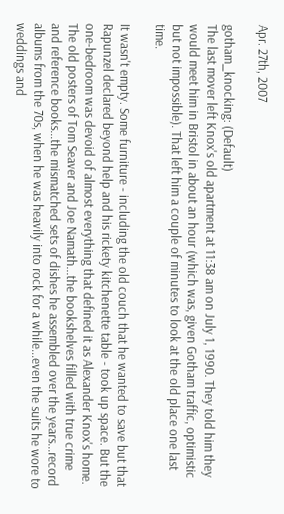Apr. 27th, 2007

gotham_knocking: (Default)
The last mover left Knox's old apartment at 11:38 am on July 1, 1990. They told him they would meet him in Bristol in about an hour (which was, given Gotham traffic, optimistic but not impossible). That left him a couple of minutes to look at the old place one last time.

It wasn't empty. Some furniture - including the old couch that he wanted to save but that Rapunzel declared beyond help and his rickety kitchenette table - took up space. But the one-bedroom was devoid of almost everything that defined it as Alexander Knox's home. The old posters of Tom Seaver and Joe Namath...the bookshelves filled with true crime and reference books...the mismatched sets of dishes he assembled over the years...record albums from the 70s, when he was heavily into rock for a while...even the suits he wore to weddings and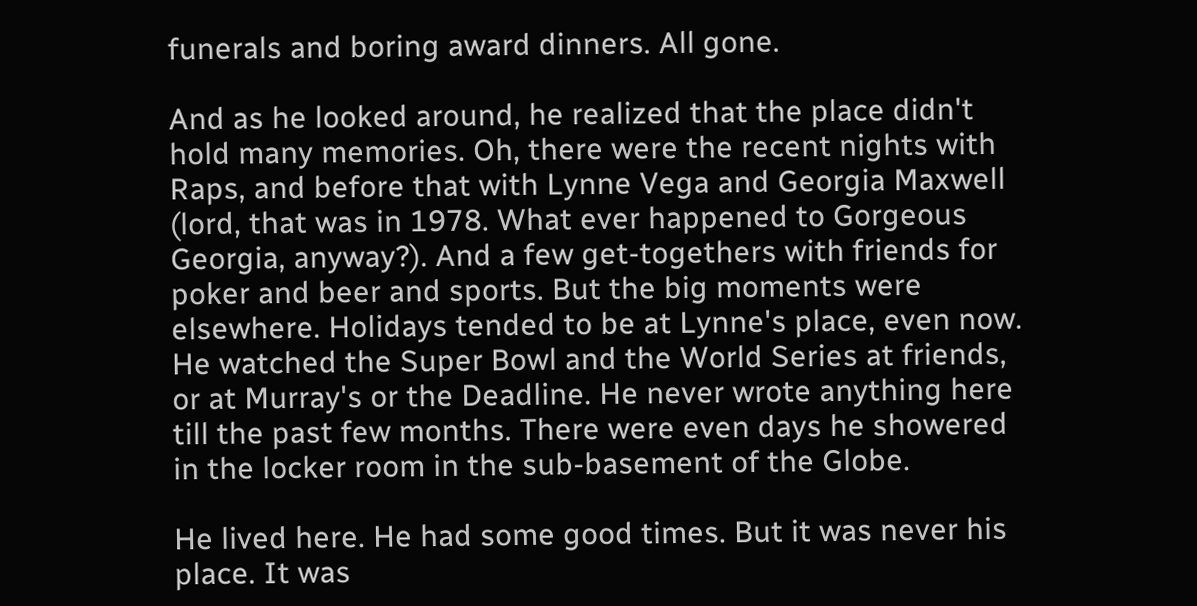funerals and boring award dinners. All gone.

And as he looked around, he realized that the place didn't hold many memories. Oh, there were the recent nights with Raps, and before that with Lynne Vega and Georgia Maxwell (lord, that was in 1978. What ever happened to Gorgeous Georgia, anyway?). And a few get-togethers with friends for poker and beer and sports. But the big moments were elsewhere. Holidays tended to be at Lynne's place, even now. He watched the Super Bowl and the World Series at friends, or at Murray's or the Deadline. He never wrote anything here till the past few months. There were even days he showered in the locker room in the sub-basement of the Globe.

He lived here. He had some good times. But it was never his place. It was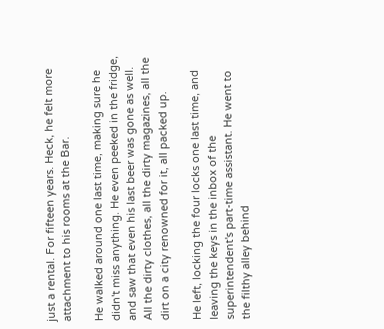just a rental. For fifteen years. Heck, he felt more attachment to his rooms at the Bar.

He walked around one last time, making sure he didn't miss anything. He even peeked in the fridge, and saw that even his last beer was gone as well. All the dirty clothes, all the dirty magazines, all the dirt on a city renowned for it, all packed up.

He left, locking the four locks one last time, and leaving the keys in the inbox of the superintendent's part-time assistant. He went to the filthy alley behind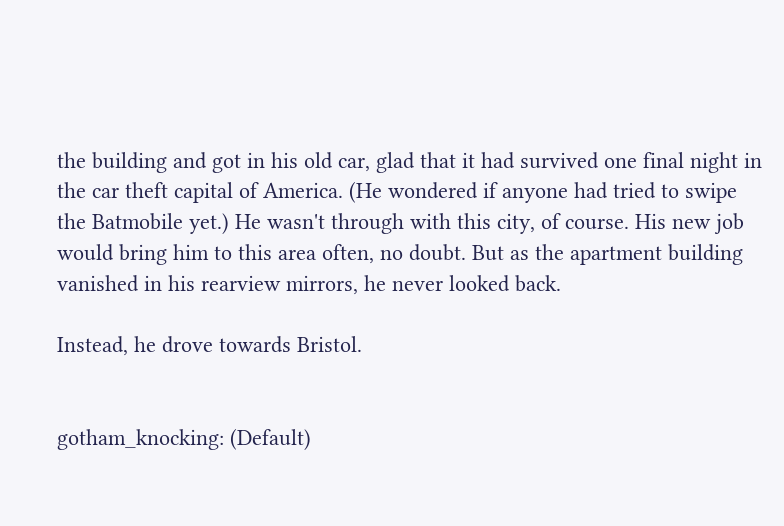the building and got in his old car, glad that it had survived one final night in the car theft capital of America. (He wondered if anyone had tried to swipe the Batmobile yet.) He wasn't through with this city, of course. His new job would bring him to this area often, no doubt. But as the apartment building vanished in his rearview mirrors, he never looked back.

Instead, he drove towards Bristol.


gotham_knocking: (Default)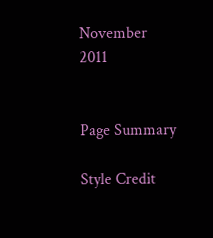November 2011


Page Summary

Style Credit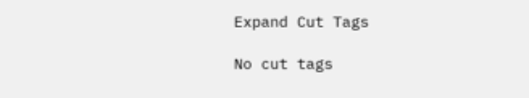Expand Cut Tags

No cut tags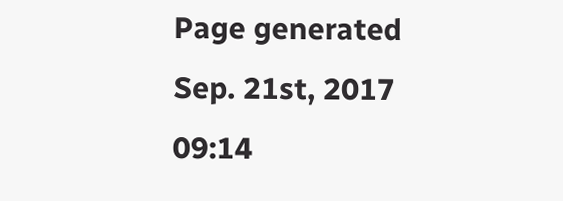Page generated Sep. 21st, 2017 09:14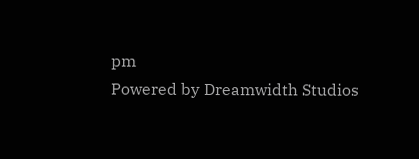pm
Powered by Dreamwidth Studios